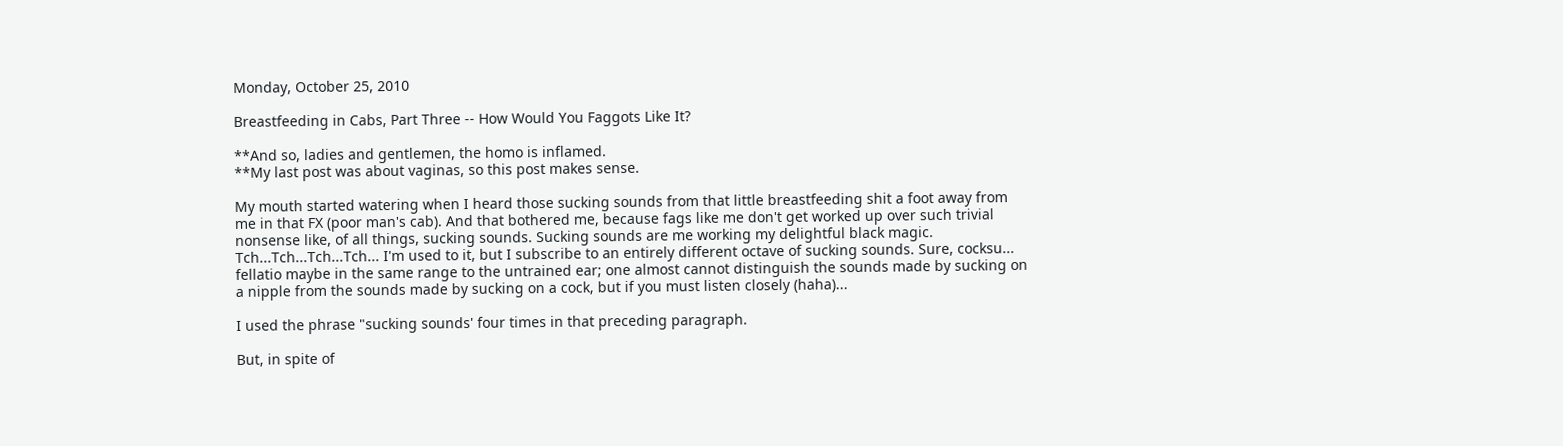Monday, October 25, 2010

Breastfeeding in Cabs, Part Three -- How Would You Faggots Like It?

**And so, ladies and gentlemen, the homo is inflamed.
**My last post was about vaginas, so this post makes sense.

My mouth started watering when I heard those sucking sounds from that little breastfeeding shit a foot away from me in that FX (poor man's cab). And that bothered me, because fags like me don't get worked up over such trivial nonsense like, of all things, sucking sounds. Sucking sounds are me working my delightful black magic. Tch...Tch...Tch...Tch... I'm used to it, but I subscribe to an entirely different octave of sucking sounds. Sure, cocksu... fellatio maybe in the same range to the untrained ear; one almost cannot distinguish the sounds made by sucking on a nipple from the sounds made by sucking on a cock, but if you must listen closely (haha)...

I used the phrase "sucking sounds' four times in that preceding paragraph.

But, in spite of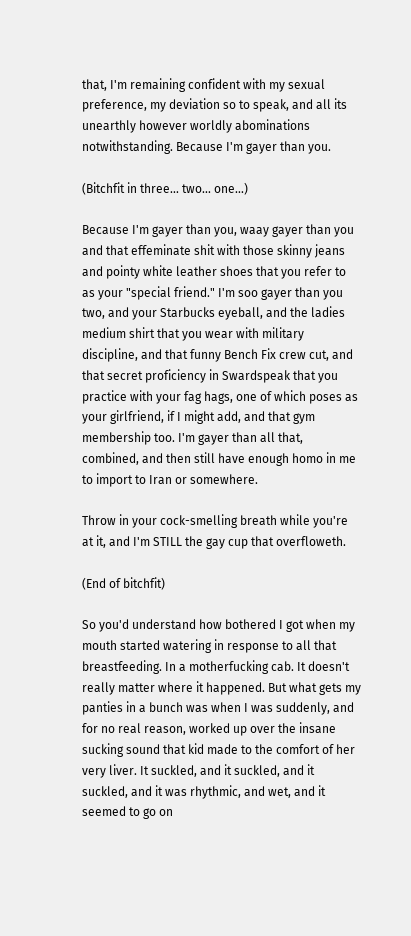that, I'm remaining confident with my sexual preference, my deviation so to speak, and all its unearthly however worldly abominations notwithstanding. Because I'm gayer than you.

(Bitchfit in three... two... one...)

Because I'm gayer than you, waay gayer than you and that effeminate shit with those skinny jeans and pointy white leather shoes that you refer to as your "special friend." I'm soo gayer than you two, and your Starbucks eyeball, and the ladies medium shirt that you wear with military discipline, and that funny Bench Fix crew cut, and that secret proficiency in Swardspeak that you practice with your fag hags, one of which poses as your girlfriend, if I might add, and that gym membership too. I'm gayer than all that, combined, and then still have enough homo in me to import to Iran or somewhere.

Throw in your cock-smelling breath while you're at it, and I'm STILL the gay cup that overfloweth.

(End of bitchfit)

So you'd understand how bothered I got when my mouth started watering in response to all that breastfeeding. In a motherfucking cab. It doesn't really matter where it happened. But what gets my panties in a bunch was when I was suddenly, and for no real reason, worked up over the insane sucking sound that kid made to the comfort of her very liver. It suckled, and it suckled, and it suckled, and it was rhythmic, and wet, and it seemed to go on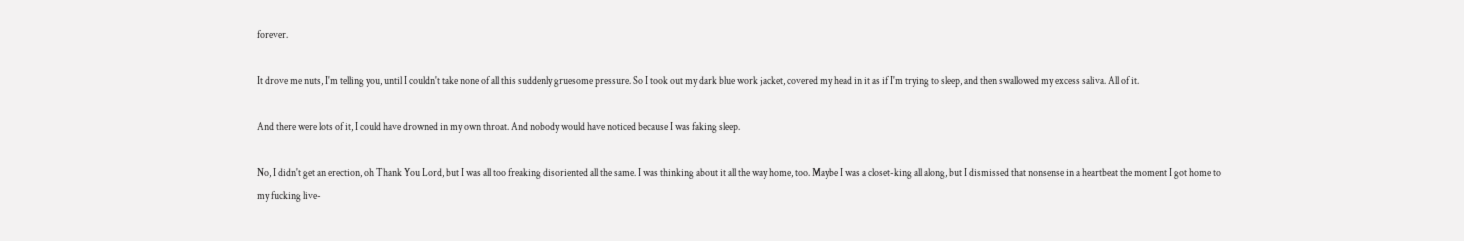forever.

It drove me nuts, I'm telling you, until I couldn't take none of all this suddenly gruesome pressure. So I took out my dark blue work jacket, covered my head in it as if I'm trying to sleep, and then swallowed my excess saliva. All of it.

And there were lots of it, I could have drowned in my own throat. And nobody would have noticed because I was faking sleep.

No, I didn't get an erection, oh Thank You Lord, but I was all too freaking disoriented all the same. I was thinking about it all the way home, too. Maybe I was a closet-king all along, but I dismissed that nonsense in a heartbeat the moment I got home to my fucking live-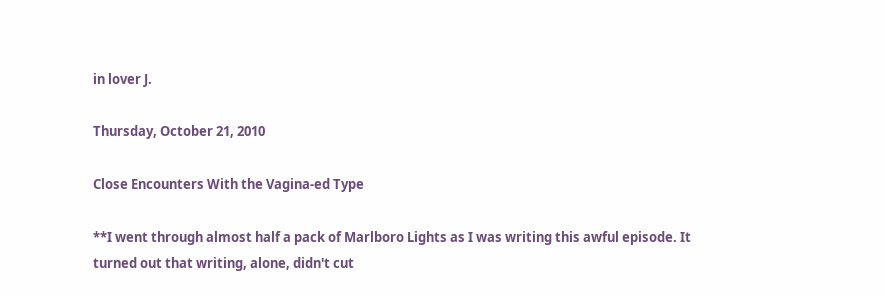in lover J.

Thursday, October 21, 2010

Close Encounters With the Vagina-ed Type

**I went through almost half a pack of Marlboro Lights as I was writing this awful episode. It turned out that writing, alone, didn't cut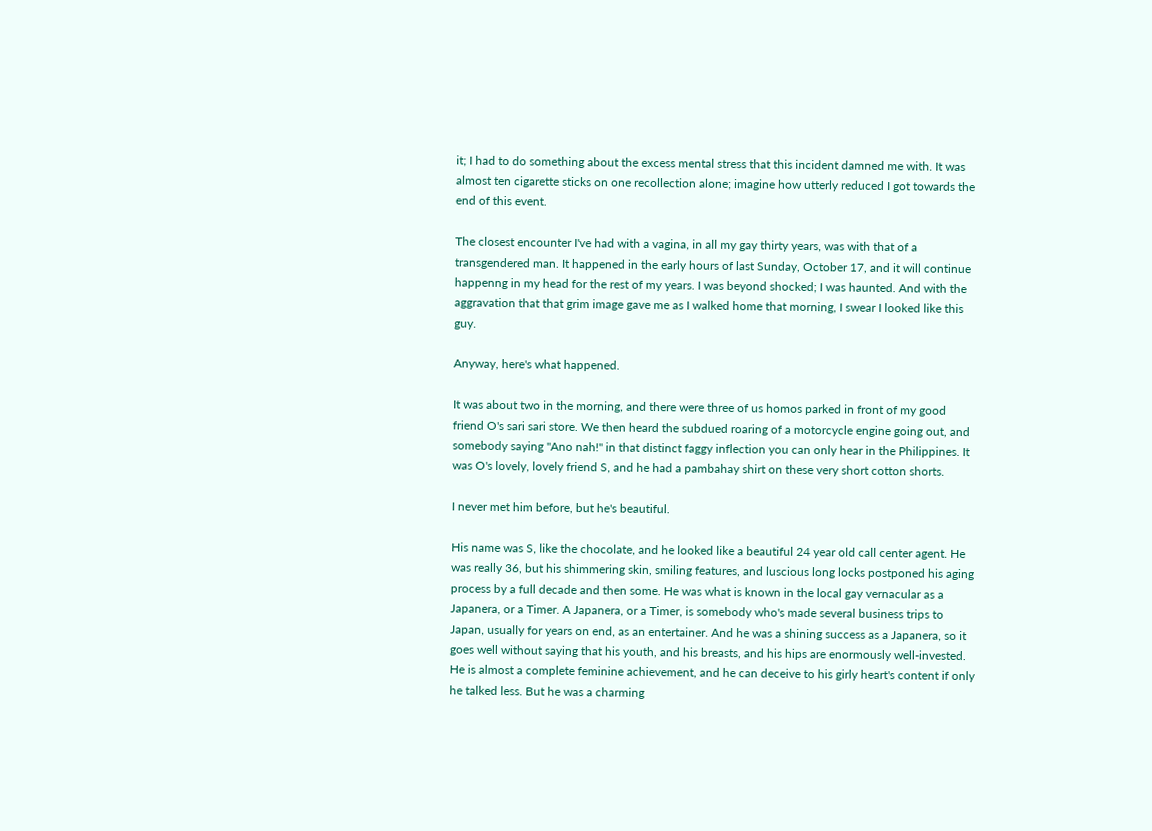it; I had to do something about the excess mental stress that this incident damned me with. It was almost ten cigarette sticks on one recollection alone; imagine how utterly reduced I got towards the end of this event.

The closest encounter I've had with a vagina, in all my gay thirty years, was with that of a transgendered man. It happened in the early hours of last Sunday, October 17, and it will continue happenng in my head for the rest of my years. I was beyond shocked; I was haunted. And with the aggravation that that grim image gave me as I walked home that morning, I swear I looked like this guy.

Anyway, here's what happened.

It was about two in the morning, and there were three of us homos parked in front of my good friend O's sari sari store. We then heard the subdued roaring of a motorcycle engine going out, and somebody saying "Ano nah!" in that distinct faggy inflection you can only hear in the Philippines. It was O's lovely, lovely friend S, and he had a pambahay shirt on these very short cotton shorts.

I never met him before, but he's beautiful.

His name was S, like the chocolate, and he looked like a beautiful 24 year old call center agent. He was really 36, but his shimmering skin, smiling features, and luscious long locks postponed his aging process by a full decade and then some. He was what is known in the local gay vernacular as a Japanera, or a Timer. A Japanera, or a Timer, is somebody who's made several business trips to Japan, usually for years on end, as an entertainer. And he was a shining success as a Japanera, so it goes well without saying that his youth, and his breasts, and his hips are enormously well-invested. He is almost a complete feminine achievement, and he can deceive to his girly heart's content if only he talked less. But he was a charming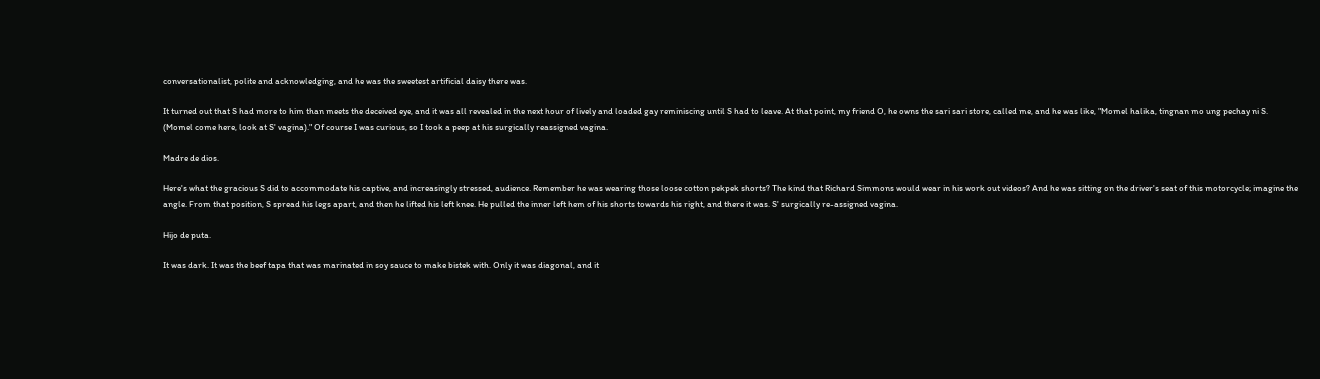conversationalist, polite and acknowledging, and he was the sweetest artificial daisy there was.

It turned out that S had more to him than meets the deceived eye, and it was all revealed in the next hour of lively and loaded gay reminiscing until S had to leave. At that point, my friend O, he owns the sari sari store, called me, and he was like, "Momel halika, tingnan mo ung pechay ni S. (Momel come here, look at S' vagina)." Of course I was curious, so I took a peep at his surgically reassigned vagina.

Madre de dios.

Here's what the gracious S did to accommodate his captive, and increasingly stressed, audience. Remember he was wearing those loose cotton pekpek shorts? The kind that Richard Simmons would wear in his work out videos? And he was sitting on the driver's seat of this motorcycle; imagine the angle. From that position, S spread his legs apart, and then he lifted his left knee. He pulled the inner left hem of his shorts towards his right, and there it was. S' surgically re-assigned vagina.

Hijo de puta.

It was dark. It was the beef tapa that was marinated in soy sauce to make bistek with. Only it was diagonal, and it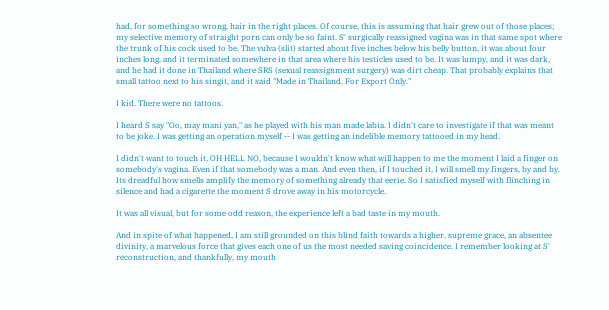had, for something so wrong, hair in the right places. Of course, this is assuming that hair grew out of those places; my selective memory of straight porn can only be so faint. S' surgically reassigned vagina was in that same spot where the trunk of his cock used to be. The vulva (slit) started about five inches below his belly button, it was about four inches long, and it terminated somewhere in that area where his testicles used to be. It was lumpy, and it was dark, and he had it done in Thailand where SRS (sexual reassignment surgery) was dirt cheap. That probably explains that small tattoo next to his singit, and it said "Made in Thailand. For Export Only."

I kid. There were no tattoos.

I heard S say "Oo, may mani yan," as he played with his man made labia. I didn't care to investigate if that was meant to be joke. I was getting an operation myself -- I was getting an indelible memory tattooed in my head.

I didn't want to touch it, OH HELL NO, because I wouldn't know what will happen to me the moment I laid a finger on somebody's vagina. Even if that somebody was a man. And even then, if I touched it, I will smell my fingers, by and by. Its dreadful how smells amplify the memory of something already that eerie. So I satisfied myself with flinching in silence and had a cigarette the moment S drove away in his motorcycle.

It was all visual, but for some odd reason, the experience left a bad taste in my mouth.

And in spite of what happened, I am still grounded on this blind faith towards a higher, supreme grace, an absentee divinity, a marvelous force that gives each one of us the most needed saving coincidence. I remember looking at S' reconstruction, and thankfully, my mouth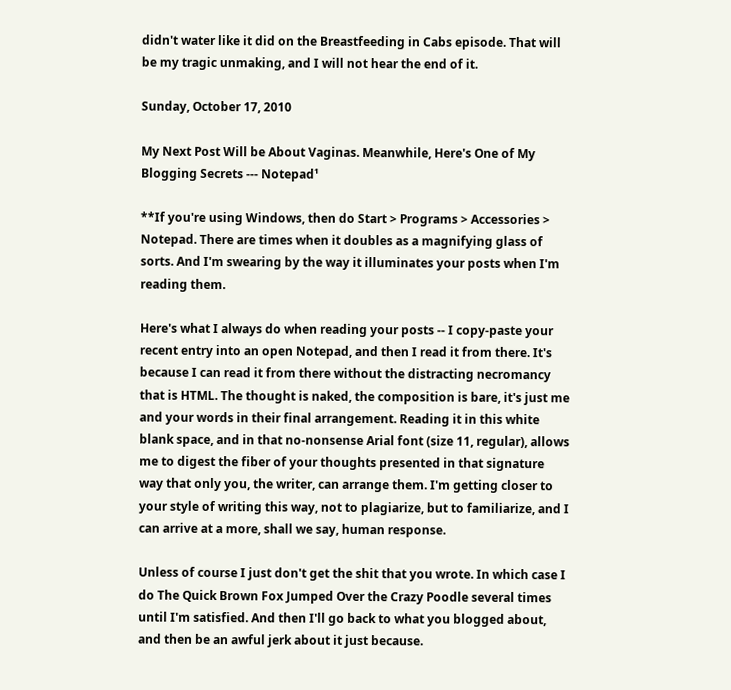didn't water like it did on the Breastfeeding in Cabs episode. That will be my tragic unmaking, and I will not hear the end of it.

Sunday, October 17, 2010

My Next Post Will be About Vaginas. Meanwhile, Here's One of My Blogging Secrets --- Notepad¹

**If you're using Windows, then do Start > Programs > Accessories > Notepad. There are times when it doubles as a magnifying glass of sorts. And I'm swearing by the way it illuminates your posts when I'm reading them.

Here's what I always do when reading your posts -- I copy-paste your recent entry into an open Notepad, and then I read it from there. It's because I can read it from there without the distracting necromancy that is HTML. The thought is naked, the composition is bare, it's just me and your words in their final arrangement. Reading it in this white blank space, and in that no-nonsense Arial font (size 11, regular), allows me to digest the fiber of your thoughts presented in that signature way that only you, the writer, can arrange them. I'm getting closer to your style of writing this way, not to plagiarize, but to familiarize, and I can arrive at a more, shall we say, human response.

Unless of course I just don't get the shit that you wrote. In which case I do The Quick Brown Fox Jumped Over the Crazy Poodle several times until I'm satisfied. And then I'll go back to what you blogged about, and then be an awful jerk about it just because.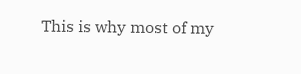This is why most of my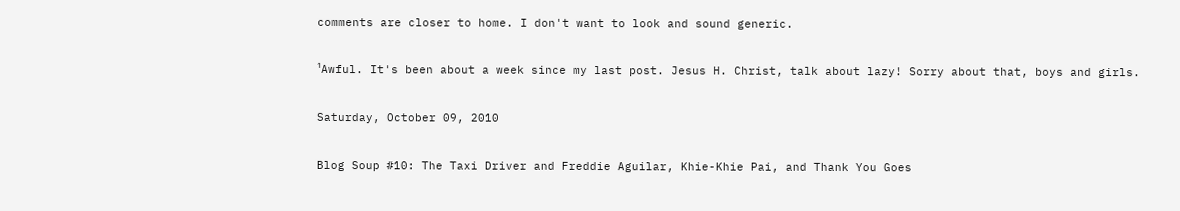comments are closer to home. I don't want to look and sound generic.

¹Awful. It's been about a week since my last post. Jesus H. Christ, talk about lazy! Sorry about that, boys and girls.

Saturday, October 09, 2010

Blog Soup #10: The Taxi Driver and Freddie Aguilar, Khie-Khie Pai, and Thank You Goes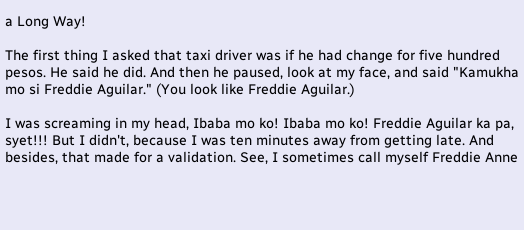a Long Way!

The first thing I asked that taxi driver was if he had change for five hundred pesos. He said he did. And then he paused, look at my face, and said "Kamukha mo si Freddie Aguilar." (You look like Freddie Aguilar.)

I was screaming in my head, Ibaba mo ko! Ibaba mo ko! Freddie Aguilar ka pa, syet!!! But I didn't, because I was ten minutes away from getting late. And besides, that made for a validation. See, I sometimes call myself Freddie Anne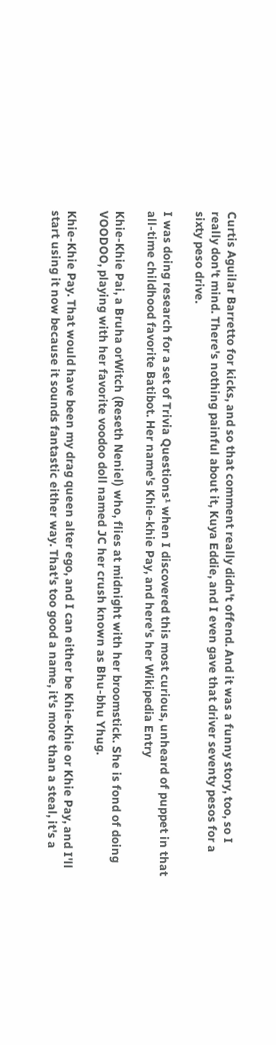Curtis Aguilar Barretto for kicks, and so that comment really didn't offend. And it was a funny story, too, so I really don't mind. There's nothing painful about it, Kuya Eddie, and I even gave that driver seventy pesos for a sixty peso drive.

I was doing research for a set of Trivia Questions¹ when I discovered this most curious, unheard of puppet in that all-time childhood favorite Batibot. Her name's Khie-khie Pay, and here's her Wikipedia Entry

Khie-Khie Pai, a Bruha orWitch (Reseth Neniel) who, flies at midnight with her broomstick. She is fond of doing VOODOO, playing with her favorite voodoo doll named JC her crush known as Bhu-bhu Yhug.

Khie-Khie Pay. That would have been my drag queen alter ego, and I can either be Khie-Khie or Khie Pay, and I'll start using it now because it sounds fantastic either way. That's too good a name, it's more than a steal, it's a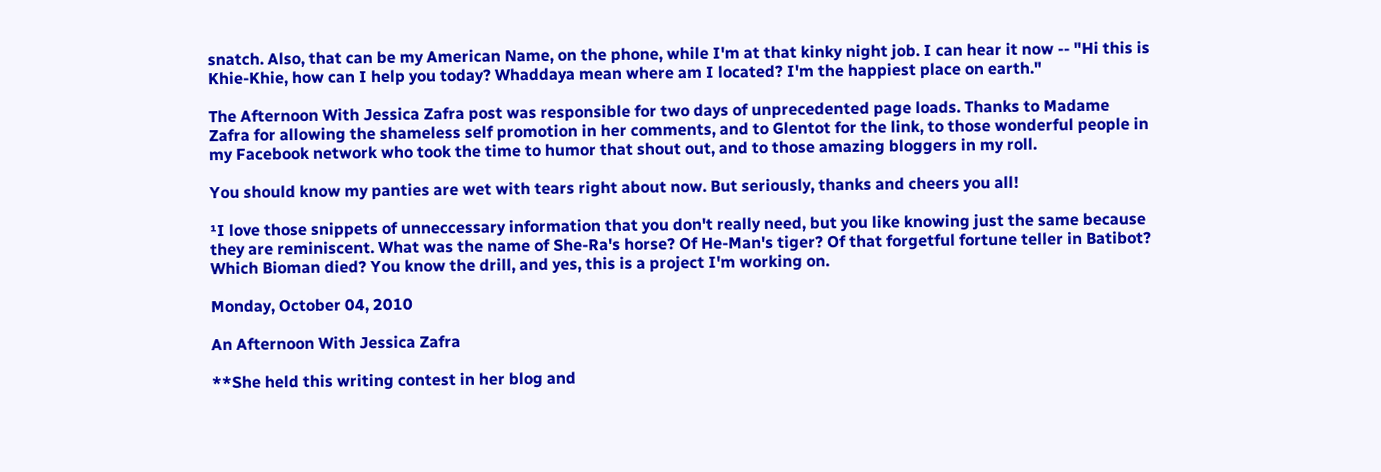snatch. Also, that can be my American Name, on the phone, while I'm at that kinky night job. I can hear it now -- "Hi this is Khie-Khie, how can I help you today? Whaddaya mean where am I located? I'm the happiest place on earth."

The Afternoon With Jessica Zafra post was responsible for two days of unprecedented page loads. Thanks to Madame Zafra for allowing the shameless self promotion in her comments, and to Glentot for the link, to those wonderful people in my Facebook network who took the time to humor that shout out, and to those amazing bloggers in my roll.

You should know my panties are wet with tears right about now. But seriously, thanks and cheers you all!

¹I love those snippets of unneccessary information that you don't really need, but you like knowing just the same because they are reminiscent. What was the name of She-Ra's horse? Of He-Man's tiger? Of that forgetful fortune teller in Batibot? Which Bioman died? You know the drill, and yes, this is a project I'm working on.

Monday, October 04, 2010

An Afternoon With Jessica Zafra

**She held this writing contest in her blog and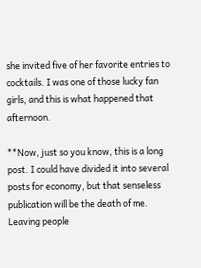she invited five of her favorite entries to cocktails. I was one of those lucky fan girls, and this is what happened that afternoon.

**Now, just so you know, this is a long post. I could have divided it into several posts for economy, but that senseless publication will be the death of me. Leaving people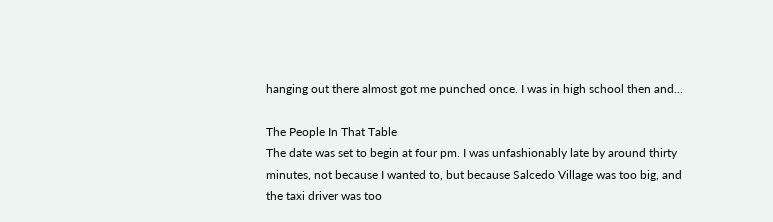hanging out there almost got me punched once. I was in high school then and...

The People In That Table
The date was set to begin at four pm. I was unfashionably late by around thirty minutes, not because I wanted to, but because Salcedo Village was too big, and the taxi driver was too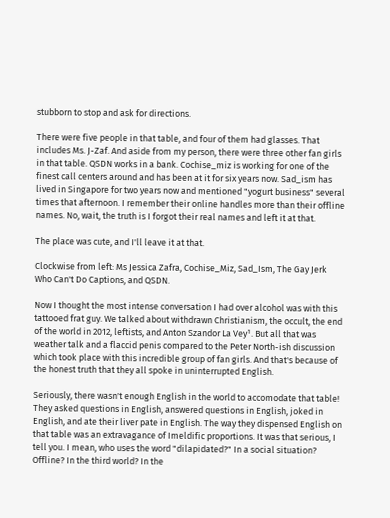stubborn to stop and ask for directions.

There were five people in that table, and four of them had glasses. That includes Ms. J-Zaf. And aside from my person, there were three other fan girls in that table. QSDN works in a bank. Cochise_miz is working for one of the finest call centers around and has been at it for six years now. Sad_ism has lived in Singapore for two years now and mentioned "yogurt business" several times that afternoon. I remember their online handles more than their offline names. No, wait, the truth is I forgot their real names and left it at that.

The place was cute, and I'll leave it at that.

Clockwise from left: Ms Jessica Zafra, Cochise_Miz, Sad_Ism, The Gay Jerk Who Can't Do Captions, and QSDN.

Now I thought the most intense conversation I had over alcohol was with this tattooed frat guy. We talked about withdrawn Christianism, the occult, the end of the world in 2012, leftists, and Anton Szandor La Vey¹. But all that was weather talk and a flaccid penis compared to the Peter North-ish discussion which took place with this incredible group of fan girls. And that's because of the honest truth that they all spoke in uninterrupted English.

Seriously, there wasn't enough English in the world to accomodate that table! They asked questions in English, answered questions in English, joked in English, and ate their liver pate in English. The way they dispensed English on that table was an extravagance of Imeldific proportions. It was that serious, I tell you. I mean, who uses the word "dilapidated?" In a social situation? Offline? In the third world? In the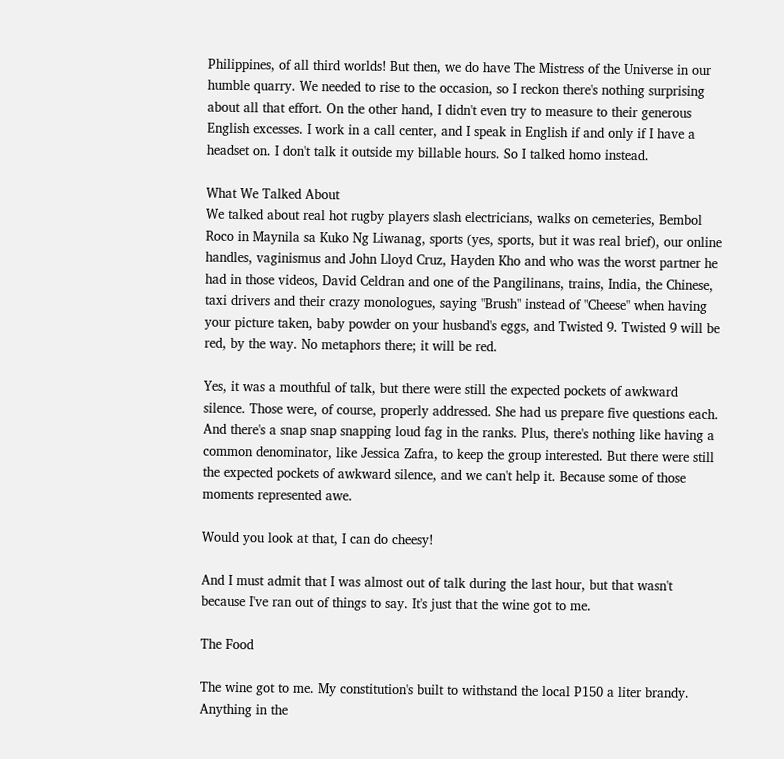Philippines, of all third worlds! But then, we do have The Mistress of the Universe in our humble quarry. We needed to rise to the occasion, so I reckon there's nothing surprising about all that effort. On the other hand, I didn't even try to measure to their generous English excesses. I work in a call center, and I speak in English if and only if I have a headset on. I don't talk it outside my billable hours. So I talked homo instead.

What We Talked About
We talked about real hot rugby players slash electricians, walks on cemeteries, Bembol Roco in Maynila sa Kuko Ng Liwanag, sports (yes, sports, but it was real brief), our online handles, vaginismus and John Lloyd Cruz, Hayden Kho and who was the worst partner he had in those videos, David Celdran and one of the Pangilinans, trains, India, the Chinese, taxi drivers and their crazy monologues, saying "Brush" instead of "Cheese" when having your picture taken, baby powder on your husband's eggs, and Twisted 9. Twisted 9 will be red, by the way. No metaphors there; it will be red.

Yes, it was a mouthful of talk, but there were still the expected pockets of awkward silence. Those were, of course, properly addressed. She had us prepare five questions each. And there's a snap snap snapping loud fag in the ranks. Plus, there's nothing like having a common denominator, like Jessica Zafra, to keep the group interested. But there were still the expected pockets of awkward silence, and we can't help it. Because some of those moments represented awe.

Would you look at that, I can do cheesy!

And I must admit that I was almost out of talk during the last hour, but that wasn't because I've ran out of things to say. It's just that the wine got to me.

The Food

The wine got to me. My constitution's built to withstand the local P150 a liter brandy. Anything in the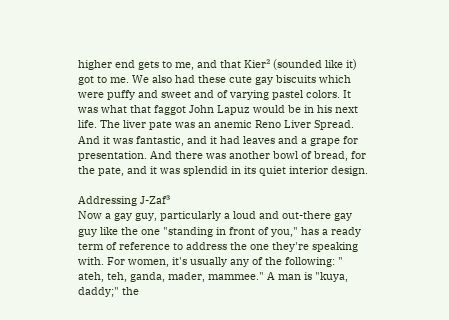higher end gets to me, and that Kier² (sounded like it) got to me. We also had these cute gay biscuits which were puffy and sweet and of varying pastel colors. It was what that faggot John Lapuz would be in his next life. The liver pate was an anemic Reno Liver Spread. And it was fantastic, and it had leaves and a grape for presentation. And there was another bowl of bread, for the pate, and it was splendid in its quiet interior design.

Addressing J-Zaf³
Now a gay guy, particularly a loud and out-there gay guy like the one "standing in front of you," has a ready term of reference to address the one they're speaking with. For women, it's usually any of the following: "
ateh, teh, ganda, mader, mammee." A man is "kuya, daddy;" the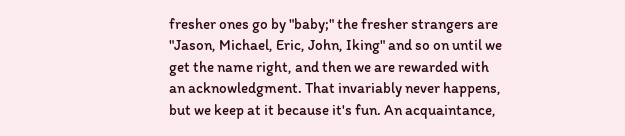fresher ones go by "baby;" the fresher strangers are "Jason, Michael, Eric, John, Iking" and so on until we get the name right, and then we are rewarded with an acknowledgment. That invariably never happens, but we keep at it because it's fun. An acquaintance,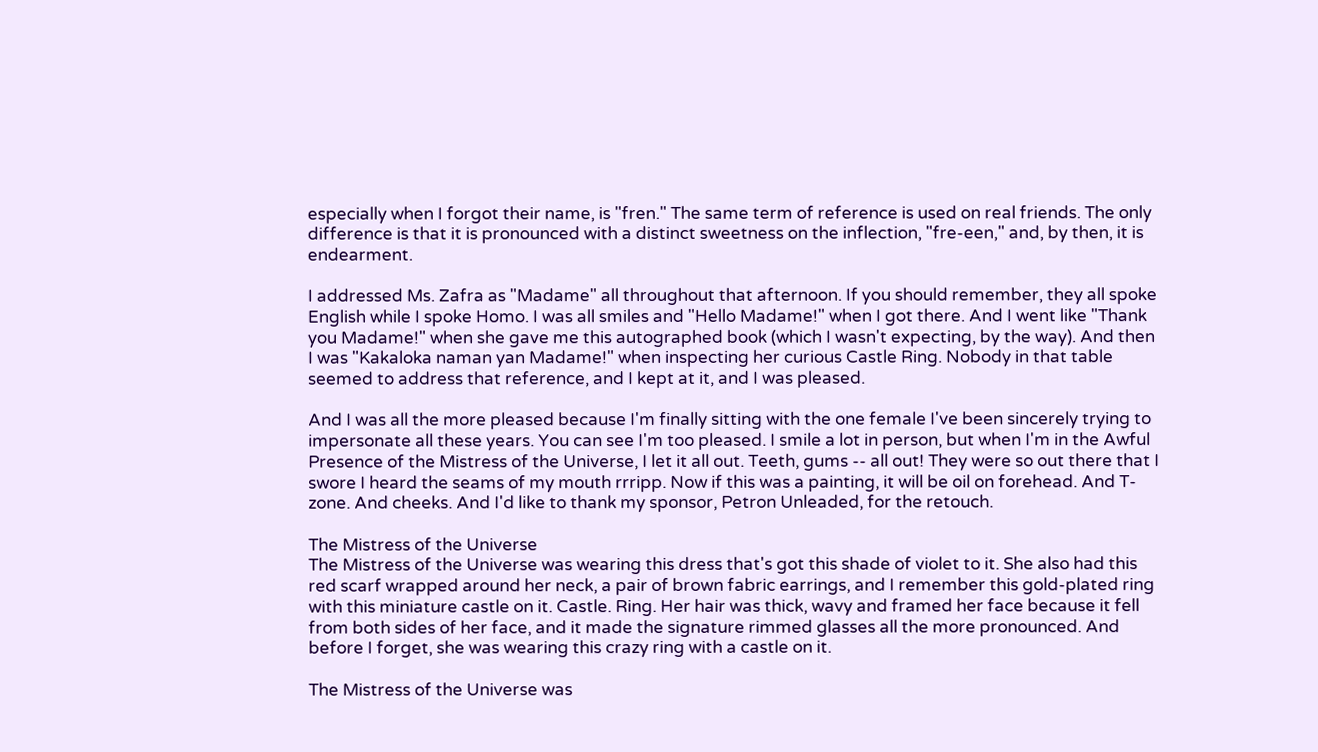especially when I forgot their name, is "fren." The same term of reference is used on real friends. The only difference is that it is pronounced with a distinct sweetness on the inflection, "fre-een," and, by then, it is endearment.

I addressed Ms. Zafra as "Madame" all throughout that afternoon. If you should remember, they all spoke English while I spoke Homo. I was all smiles and "Hello Madame!" when I got there. And I went like "Thank you Madame!" when she gave me this autographed book (which I wasn't expecting, by the way). And then I was "Kakaloka naman yan Madame!" when inspecting her curious Castle Ring. Nobody in that table seemed to address that reference, and I kept at it, and I was pleased.

And I was all the more pleased because I'm finally sitting with the one female I've been sincerely trying to impersonate all these years. You can see I'm too pleased. I smile a lot in person, but when I'm in the Awful Presence of the Mistress of the Universe, I let it all out. Teeth, gums -- all out! They were so out there that I swore I heard the seams of my mouth rrripp. Now if this was a painting, it will be oil on forehead. And T-zone. And cheeks. And I'd like to thank my sponsor, Petron Unleaded, for the retouch.

The Mistress of the Universe
The Mistress of the Universe was wearing this dress that's got this shade of violet to it. She also had this red scarf wrapped around her neck, a pair of brown fabric earrings, and I remember this gold-plated ring with this miniature castle on it. Castle. Ring. Her hair was thick, wavy and framed her face because it fell from both sides of her face, and it made the signature rimmed glasses all the more pronounced. And before I forget, she was wearing this crazy ring with a castle on it.

The Mistress of the Universe was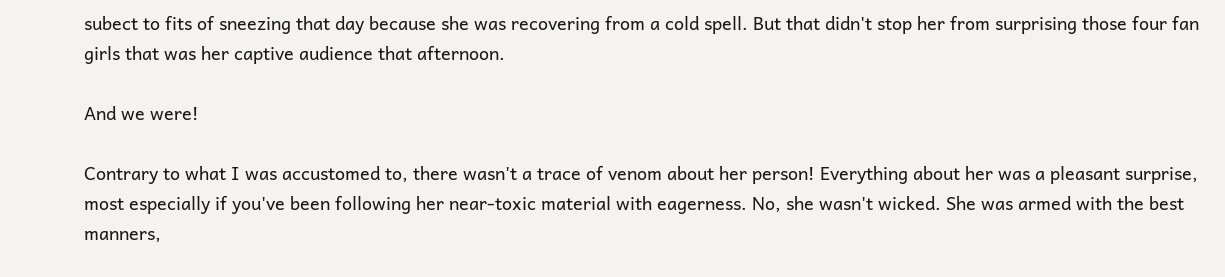subect to fits of sneezing that day because she was recovering from a cold spell. But that didn't stop her from surprising those four fan girls that was her captive audience that afternoon.

And we were!

Contrary to what I was accustomed to, there wasn't a trace of venom about her person! Everything about her was a pleasant surprise, most especially if you've been following her near-toxic material with eagerness. No, she wasn't wicked. She was armed with the best manners,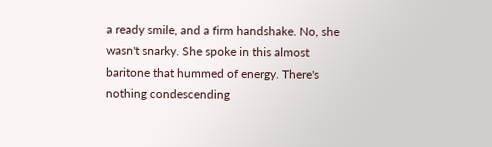a ready smile, and a firm handshake. No, she wasn't snarky. She spoke in this almost baritone that hummed of energy. There's nothing condescending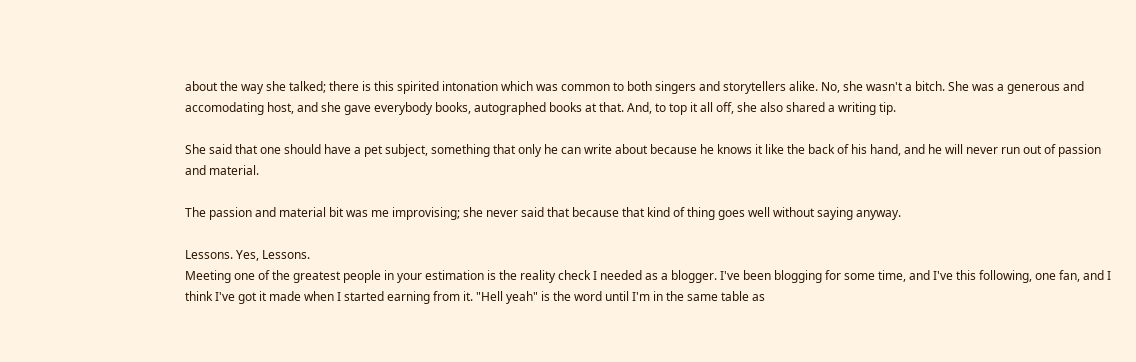about the way she talked; there is this spirited intonation which was common to both singers and storytellers alike. No, she wasn't a bitch. She was a generous and accomodating host, and she gave everybody books, autographed books at that. And, to top it all off, she also shared a writing tip.

She said that one should have a pet subject, something that only he can write about because he knows it like the back of his hand, and he will never run out of passion and material.

The passion and material bit was me improvising; she never said that because that kind of thing goes well without saying anyway.

Lessons. Yes, Lessons.
Meeting one of the greatest people in your estimation is the reality check I needed as a blogger. I've been blogging for some time, and I've this following, one fan, and I think I've got it made when I started earning from it. "Hell yeah" is the word until I'm in the same table as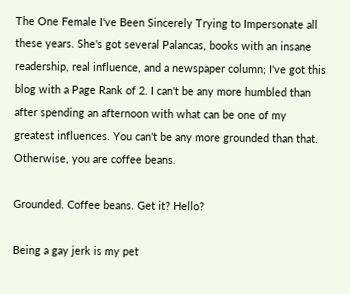The One Female I've Been Sincerely Trying to Impersonate all these years. She's got several Palancas, books with an insane readership, real influence, and a newspaper column; I've got this blog with a Page Rank of 2. I can't be any more humbled than after spending an afternoon with what can be one of my greatest influences. You can't be any more grounded than that. Otherwise, you are coffee beans.

Grounded. Coffee beans. Get it? Hello?

Being a gay jerk is my pet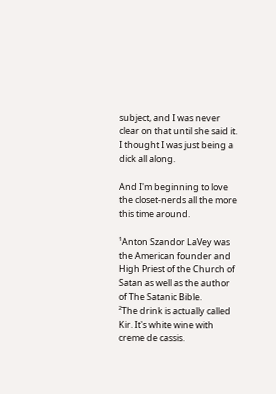subject, and I was never clear on that until she said it. I thought I was just being a dick all along.

And I'm beginning to love the closet-nerds all the more this time around.

¹Anton Szandor LaVey was the American founder and High Priest of the Church of Satan as well as the author of The Satanic Bible.
²The drink is actually called Kir. It's white wine with creme de cassis.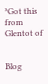³Got this from Glentot of


Blog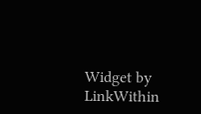Widget by LinkWithin